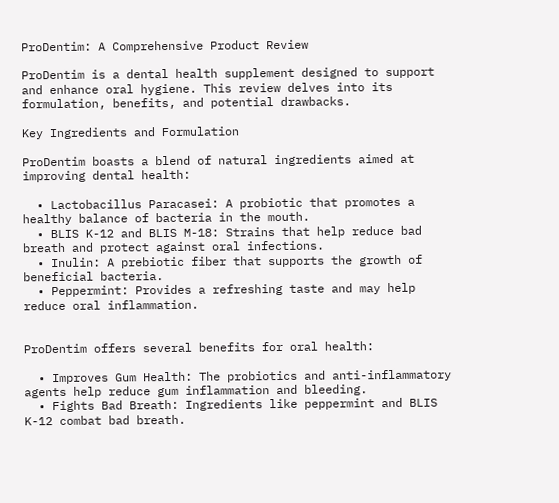ProDentim: A Comprehensive Product Review

ProDentim is a dental health supplement designed to support and enhance oral hygiene. This review delves into its formulation, benefits, and potential drawbacks.

Key Ingredients and Formulation

ProDentim boasts a blend of natural ingredients aimed at improving dental health:

  • Lactobacillus Paracasei: A probiotic that promotes a healthy balance of bacteria in the mouth.
  • BLIS K-12 and BLIS M-18: Strains that help reduce bad breath and protect against oral infections.
  • Inulin: A prebiotic fiber that supports the growth of beneficial bacteria.
  • Peppermint: Provides a refreshing taste and may help reduce oral inflammation.


ProDentim offers several benefits for oral health:

  • Improves Gum Health: The probiotics and anti-inflammatory agents help reduce gum inflammation and bleeding.
  • Fights Bad Breath: Ingredients like peppermint and BLIS K-12 combat bad breath.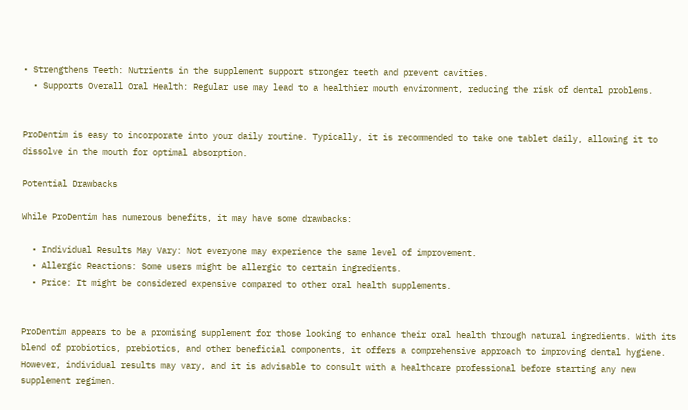• Strengthens Teeth: Nutrients in the supplement support stronger teeth and prevent cavities.
  • Supports Overall Oral Health: Regular use may lead to a healthier mouth environment, reducing the risk of dental problems.


ProDentim is easy to incorporate into your daily routine. Typically, it is recommended to take one tablet daily, allowing it to dissolve in the mouth for optimal absorption.

Potential Drawbacks

While ProDentim has numerous benefits, it may have some drawbacks:

  • Individual Results May Vary: Not everyone may experience the same level of improvement.
  • Allergic Reactions: Some users might be allergic to certain ingredients.
  • Price: It might be considered expensive compared to other oral health supplements.


ProDentim appears to be a promising supplement for those looking to enhance their oral health through natural ingredients. With its blend of probiotics, prebiotics, and other beneficial components, it offers a comprehensive approach to improving dental hygiene. However, individual results may vary, and it is advisable to consult with a healthcare professional before starting any new supplement regimen.